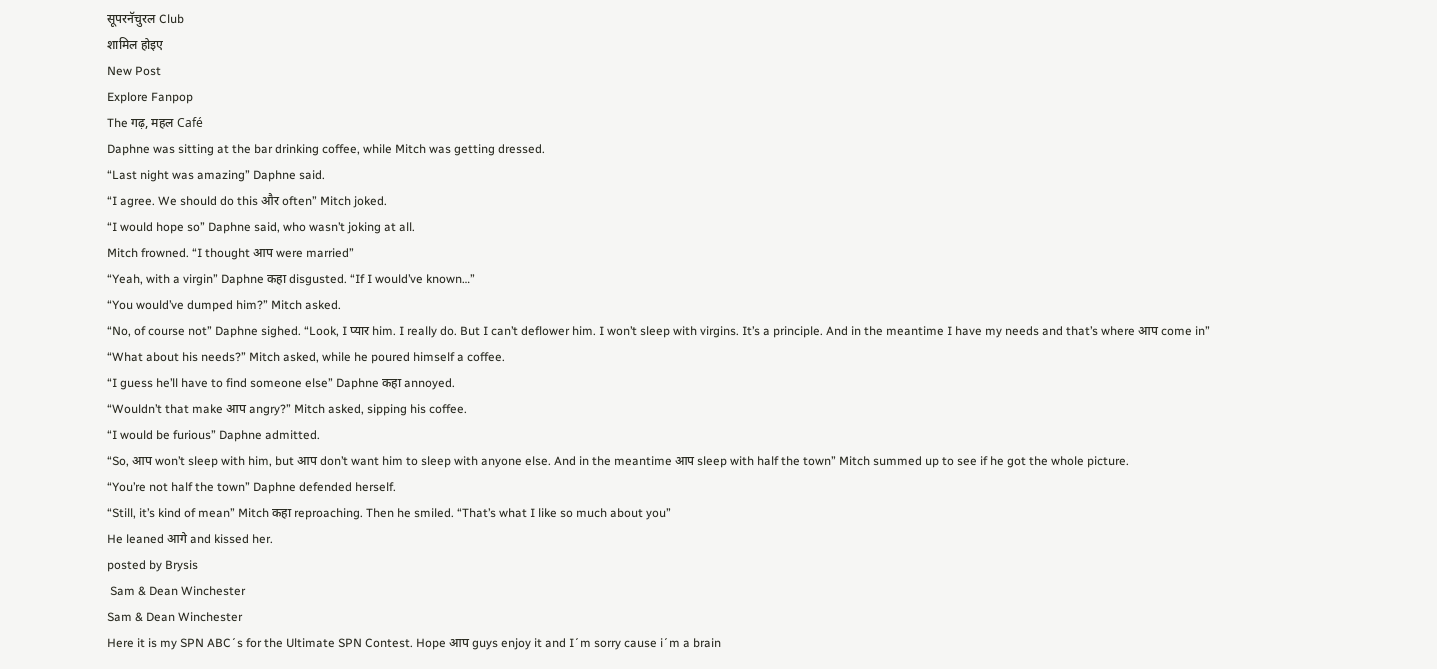सूपरनॅचुरल Club
शामिल होइए
New Post
Explore Fanpop
The गढ़, महल Café
Daphne was sitting at the bar drinking coffee, while Mitch was getting dressed.
“Last night was amazing” Daphne said.
“I agree. We should do this और often” Mitch joked.
“I would hope so” Daphne said, who wasn’t joking at all.
Mitch frowned. “I thought आप were married”
“Yeah, with a virgin” Daphne कहा disgusted. “If I would’ve known…”
“You would’ve dumped him?” Mitch asked.
“No, of course not” Daphne sighed. “Look, I प्यार him. I really do. But I can’t deflower him. I won’t sleep with virgins. It’s a principle. And in the meantime I have my needs and that’s where आप come in”
“What about his needs?” Mitch asked, while he poured himself a coffee.
“I guess he’ll have to find someone else” Daphne कहा annoyed.
“Wouldn’t that make आप angry?” Mitch asked, sipping his coffee.
“I would be furious” Daphne admitted.
“So, आप won’t sleep with him, but आप don’t want him to sleep with anyone else. And in the meantime आप sleep with half the town” Mitch summed up to see if he got the whole picture.
“You’re not half the town” Daphne defended herself.
“Still, it’s kind of mean” Mitch कहा reproaching. Then he smiled. “That’s what I like so much about you”
He leaned आगे and kissed her.
posted by Brysis
 Sam & Dean Winchester
Sam & Dean Winchester
Here it is my SPN ABC´s for the Ultimate SPN Contest. Hope आप guys enjoy it and I´m sorry cause i´m a brain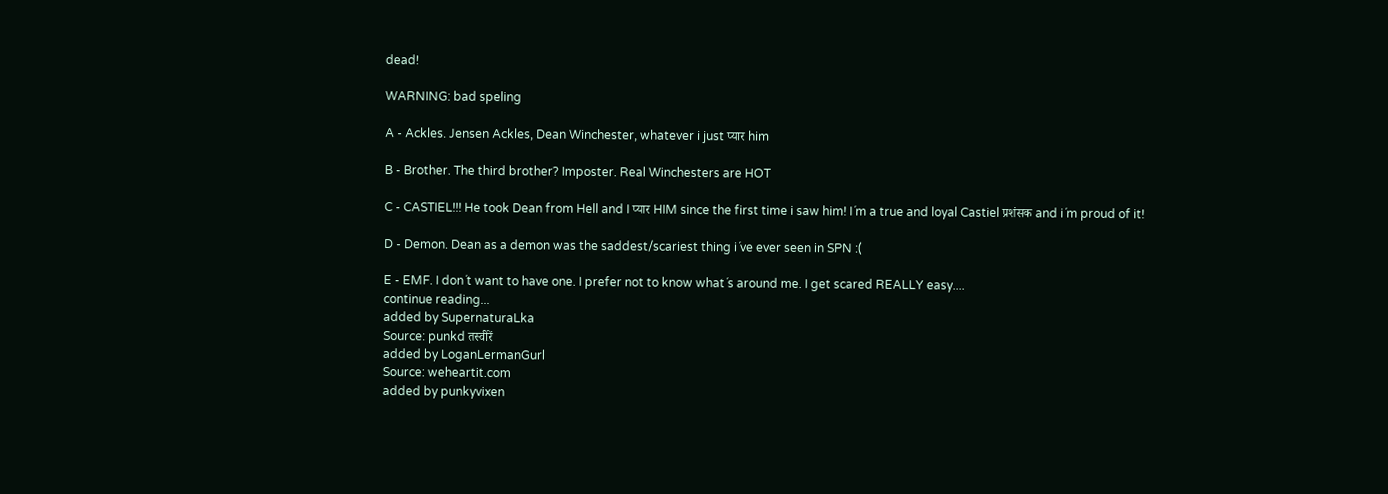dead!

WARNING: bad speling

A - Ackles. Jensen Ackles, Dean Winchester, whatever i just प्यार him

B - Brother. The third brother? Imposter. Real Winchesters are HOT

C - CASTIEL!!! He took Dean from Hell and I प्यार HIM since the first time i saw him! I´m a true and loyal Castiel प्रशंसक and i´m proud of it!

D - Demon. Dean as a demon was the saddest/scariest thing i´ve ever seen in SPN :(

E - EMF. I don´t want to have one. I prefer not to know what´s around me. I get scared REALLY easy....
continue reading...
added by SupernaturaLka
Source: punkd तस्वीरें
added by LoganLermanGurl
Source: weheartit.com
added by punkyvixen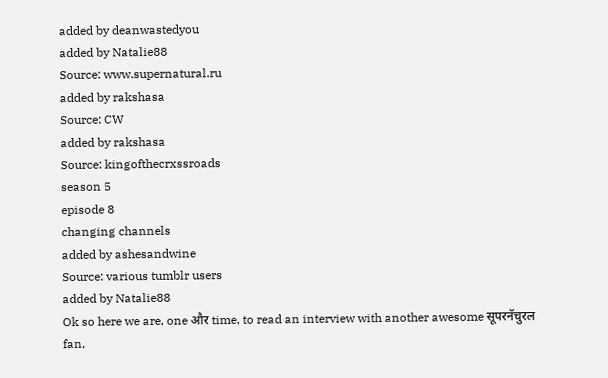added by deanwastedyou
added by Natalie88
Source: www.supernatural.ru
added by rakshasa
Source: CW
added by rakshasa
Source: kingofthecrxssroads
season 5
episode 8
changing channels
added by ashesandwine
Source: various tumblr users
added by Natalie88
Ok so here we are, one और time, to read an interview with another awesome सूपरनॅचुरल fan,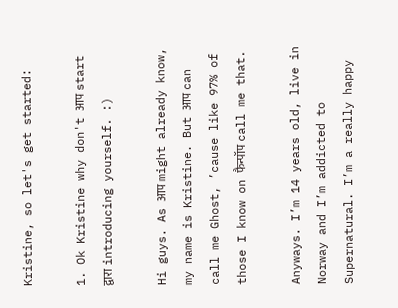Kristine, so let's get started:

1. Ok Kristine why don't आप start द्वारा introducing yourself. :)

Hi guys. As आप might already know, my name is Kristine. But आप can call me Ghost, ’cause like 97% of those I know on फैन्पॉप call me that.

Anyways. I’m 14 years old, live in Norway and I’m addicted to Supernatural. I’m a really happy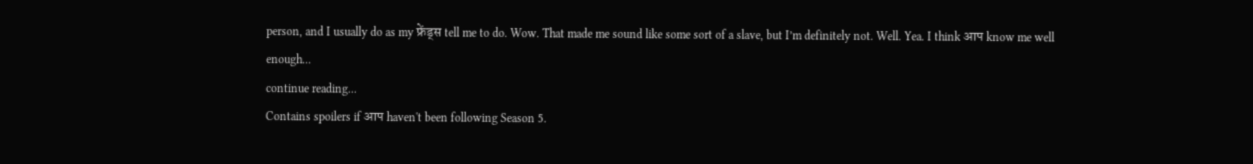person, and I usually do as my फ्रेंड्स tell me to do. Wow. That made me sound like some sort of a slave, but I’m definitely not. Well. Yea. I think आप know me well enough...
continue reading...
Contains spoilers if आप haven't been following Season 5.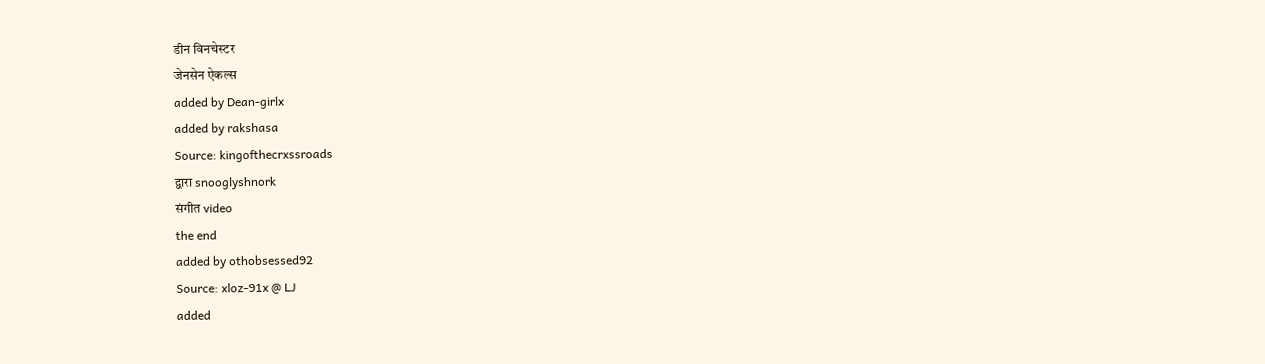डीन विनचेस्टर
जेनसेन ऐकल्स
added by Dean-girlx
added by rakshasa
Source: kingofthecrxssroads
द्वारा snooglyshnork
संगीत video
the end
added by othobsessed92
Source: xloz-91x @ LJ
added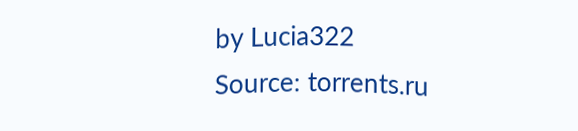by Lucia322
Source: torrents.ru